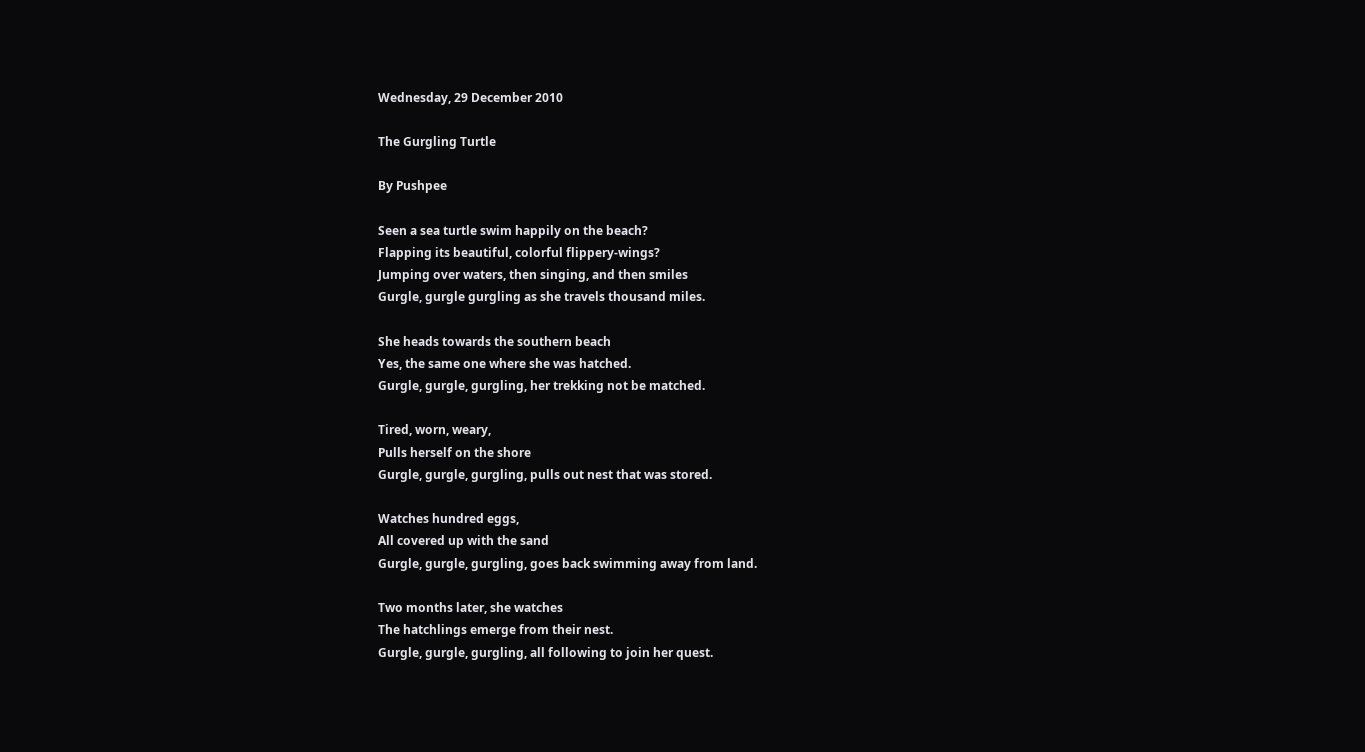Wednesday, 29 December 2010

The Gurgling Turtle

By Pushpee

Seen a sea turtle swim happily on the beach?
Flapping its beautiful, colorful flippery-wings?
Jumping over waters, then singing, and then smiles
Gurgle, gurgle gurgling as she travels thousand miles.

She heads towards the southern beach
Yes, the same one where she was hatched.
Gurgle, gurgle, gurgling, her trekking not be matched.

Tired, worn, weary,
Pulls herself on the shore
Gurgle, gurgle, gurgling, pulls out nest that was stored.

Watches hundred eggs,
All covered up with the sand
Gurgle, gurgle, gurgling, goes back swimming away from land.

Two months later, she watches
The hatchlings emerge from their nest.
Gurgle, gurgle, gurgling, all following to join her quest.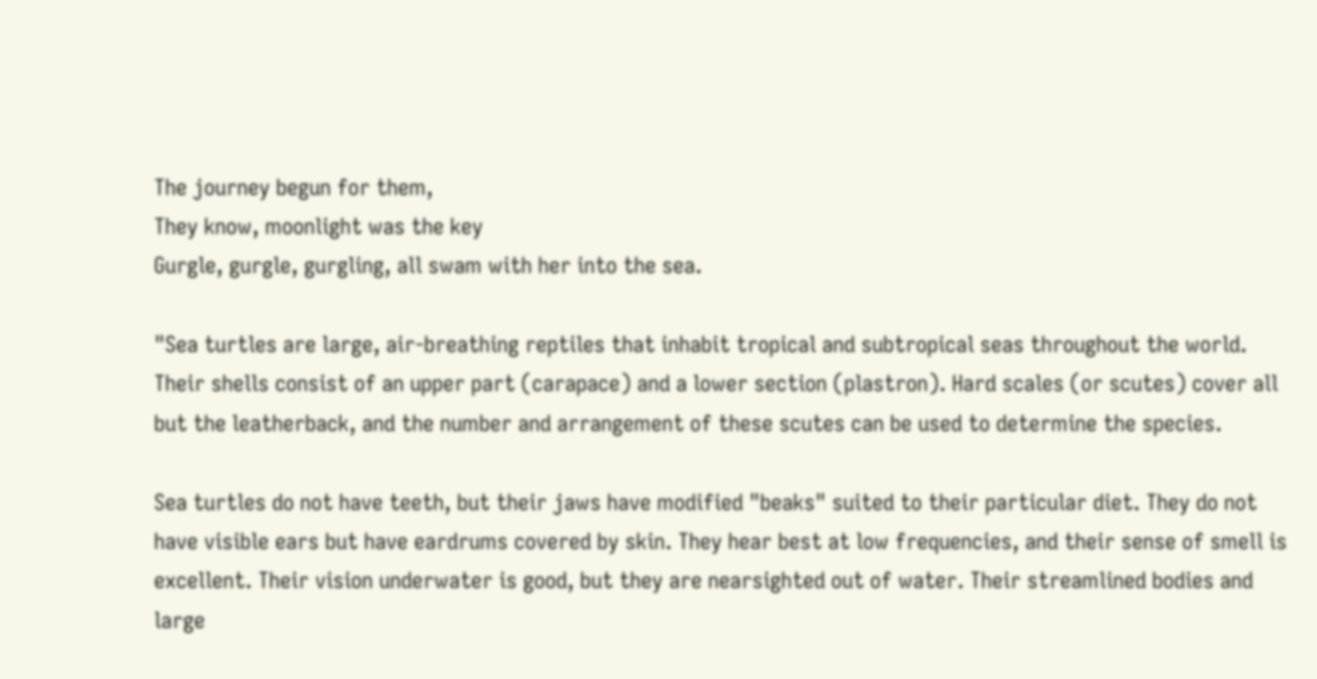The journey begun for them,
They know, moonlight was the key
Gurgle, gurgle, gurgling, all swam with her into the sea.

"Sea turtles are large, air-breathing reptiles that inhabit tropical and subtropical seas throughout the world. Their shells consist of an upper part (carapace) and a lower section (plastron). Hard scales (or scutes) cover all but the leatherback, and the number and arrangement of these scutes can be used to determine the species.

Sea turtles do not have teeth, but their jaws have modified "beaks" suited to their particular diet. They do not have visible ears but have eardrums covered by skin. They hear best at low frequencies, and their sense of smell is excellent. Their vision underwater is good, but they are nearsighted out of water. Their streamlined bodies and large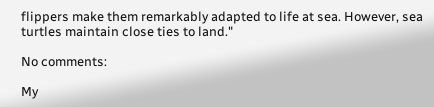flippers make them remarkably adapted to life at sea. However, sea turtles maintain close ties to land."

No comments:

My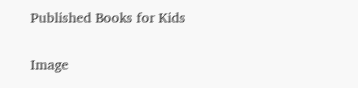Published Books for Kids

Image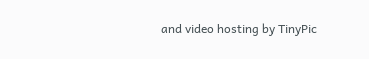and video hosting by TinyPic